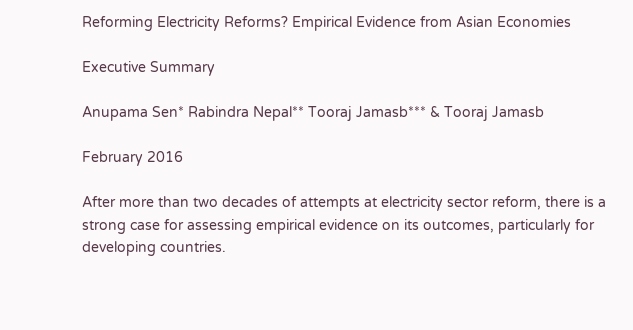Reforming Electricity Reforms? Empirical Evidence from Asian Economies

Executive Summary

Anupama Sen* Rabindra Nepal** Tooraj Jamasb*** & Tooraj Jamasb

February 2016

After more than two decades of attempts at electricity sector reform, there is a strong case for assessing empirical evidence on its outcomes, particularly for developing countries.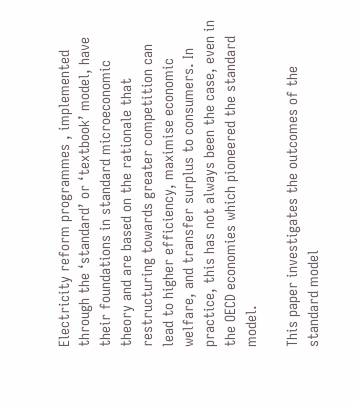Electricity reform programmes , implemented through the ‘standard’ or ‘textbook’ model, have their foundations in standard microeconomic theory and are based on the rationale that restructuring towards greater competition can lead to higher efficiency, maximise economic welfare, and transfer surplus to consumers. In practice, this has not always been the case, even in the OECD economies which pioneered the standard model.

This paper investigates the outcomes of the standard model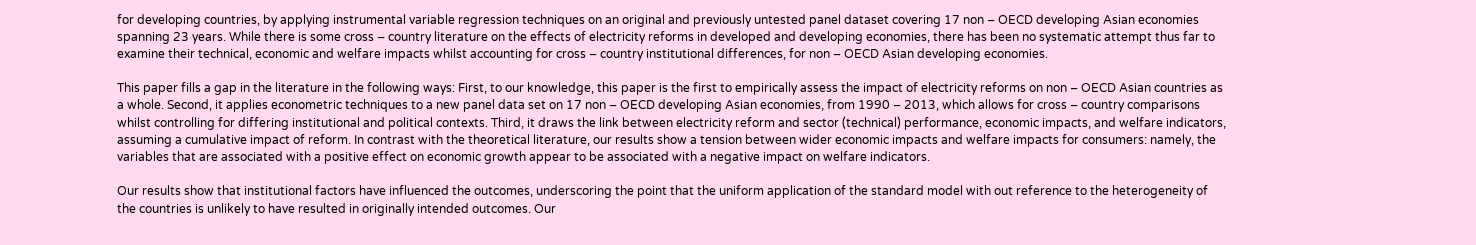for developing countries, by applying instrumental variable regression techniques on an original and previously untested panel dataset covering 17 non – OECD developing Asian economies spanning 23 years. While there is some cross – country literature on the effects of electricity reforms in developed and developing economies, there has been no systematic attempt thus far to examine their technical, economic and welfare impacts whilst accounting for cross – country institutional differences, for non – OECD Asian developing economies.

This paper fills a gap in the literature in the following ways: First, to our knowledge, this paper is the first to empirically assess the impact of electricity reforms on non – OECD Asian countries as a whole. Second, it applies econometric techniques to a new panel data set on 17 non – OECD developing Asian economies, from 1990 – 2013, which allows for cross – country comparisons whilst controlling for differing institutional and political contexts. Third, it draws the link between electricity reform and sector (technical) performance, economic impacts, and welfare indicators, assuming a cumulative impact of reform. In contrast with the theoretical literature, our results show a tension between wider economic impacts and welfare impacts for consumers: namely, the variables that are associated with a positive effect on economic growth appear to be associated with a negative impact on welfare indicators.

Our results show that institutional factors have influenced the outcomes, underscoring the point that the uniform application of the standard model with out reference to the heterogeneity of the countries is unlikely to have resulted in originally intended outcomes. Our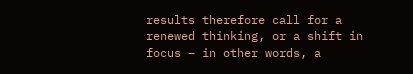results therefore call for a renewed thinking, or a shift in focus – in other words, a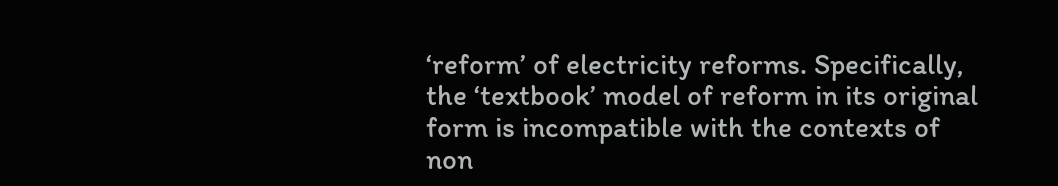‘reform’ of electricity reforms. Specifically, the ‘textbook’ model of reform in its original form is incompatible with the contexts of non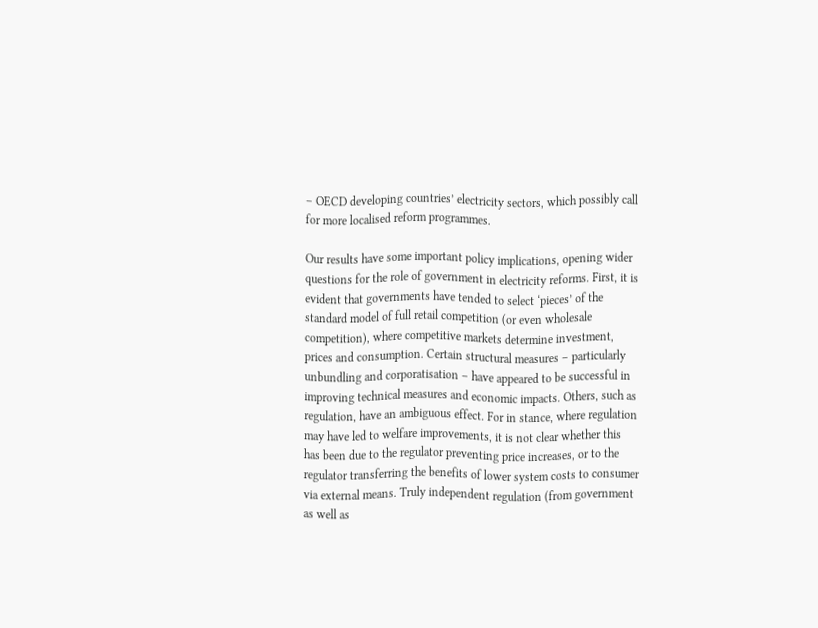– OECD developing countries’ electricity sectors, which possibly call for more localised reform programmes.

Our results have some important policy implications, opening wider questions for the role of government in electricity reforms. First, it is evident that governments have tended to select ‘pieces’ of the standard model of full retail competition (or even wholesale competition), where competitive markets determine investment, prices and consumption. Certain structural measures – particularly unbundling and corporatisation – have appeared to be successful in improving technical measures and economic impacts. Others, such as regulation, have an ambiguous effect. For in stance, where regulation may have led to welfare improvements, it is not clear whether this has been due to the regulator preventing price increases, or to the regulator transferring the benefits of lower system costs to consumer via external means. Truly independent regulation (from government as well as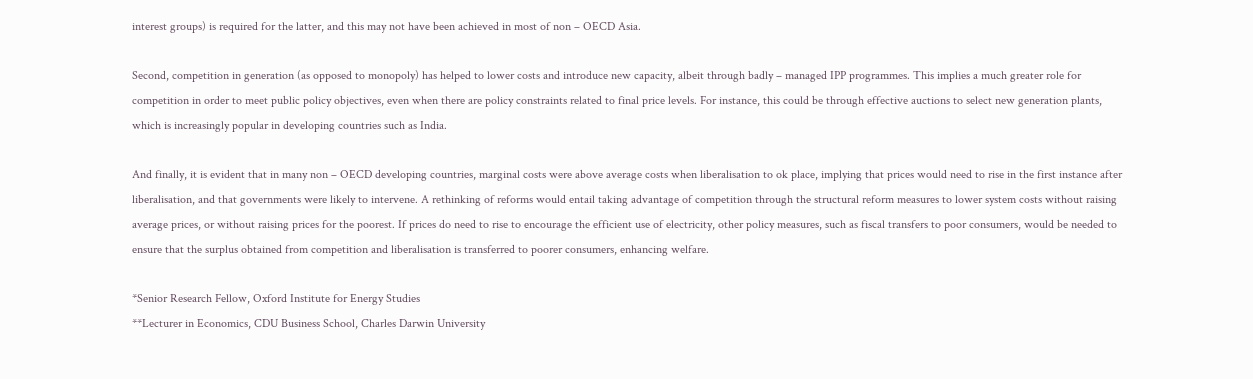interest groups) is required for the latter, and this may not have been achieved in most of non – OECD Asia.

Second, competition in generation (as opposed to monopoly) has helped to lower costs and introduce new capacity, albeit through badly – managed IPP programmes. This implies a much greater role for competition in order to meet public policy objectives, even when there are policy constraints related to final price levels. For instance, this could be through effective auctions to select new generation plants, which is increasingly popular in developing countries such as India.

And finally, it is evident that in many non – OECD developing countries, marginal costs were above average costs when liberalisation to ok place, implying that prices would need to rise in the first instance after liberalisation, and that governments were likely to intervene. A rethinking of reforms would entail taking advantage of competition through the structural reform measures to lower system costs without raising average prices, or without raising prices for the poorest. If prices do need to rise to encourage the efficient use of electricity, other policy measures, such as fiscal transfers to poor consumers, would be needed to ensure that the surplus obtained from competition and liberalisation is transferred to poorer consumers, enhancing welfare.

*Senior Research Fellow, Oxford Institute for Energy Studies
**Lecturer in Economics, CDU Business School, Charles Darwin University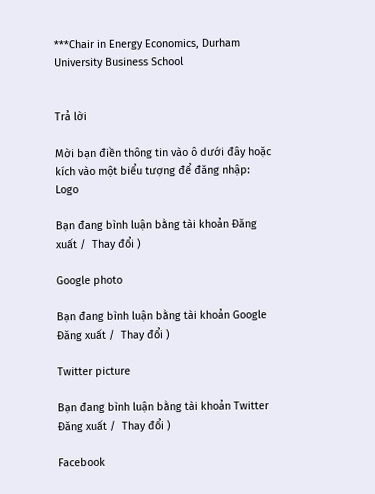***Chair in Energy Economics, Durham University Business School


Trả lời

Mời bạn điền thông tin vào ô dưới đây hoặc kích vào một biểu tượng để đăng nhập: Logo

Bạn đang bình luận bằng tài khoản Đăng xuất /  Thay đổi )

Google photo

Bạn đang bình luận bằng tài khoản Google Đăng xuất /  Thay đổi )

Twitter picture

Bạn đang bình luận bằng tài khoản Twitter Đăng xuất /  Thay đổi )

Facebook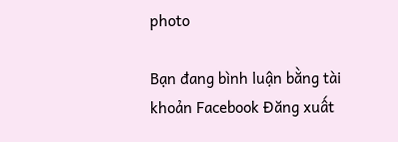photo

Bạn đang bình luận bằng tài khoản Facebook Đăng xuất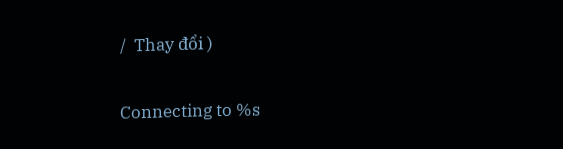/  Thay đổi )

Connecting to %s